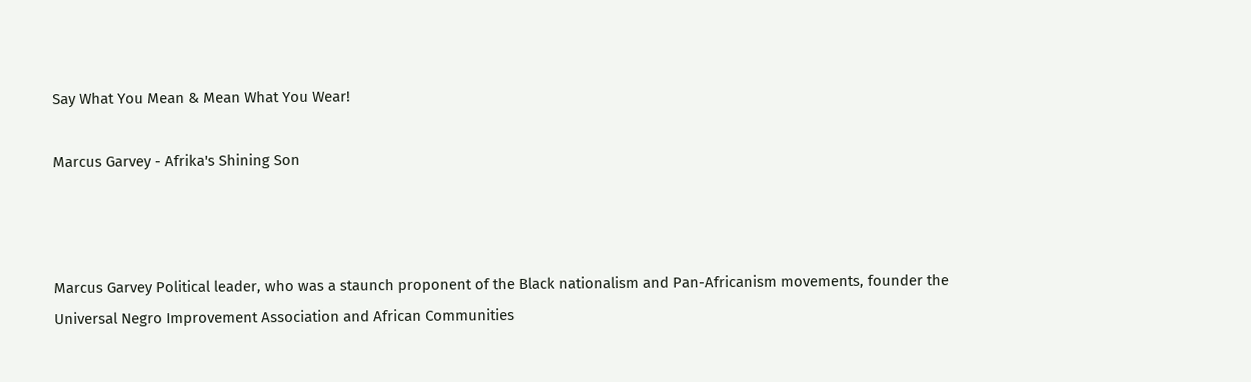Say What You Mean & Mean What You Wear!

Marcus Garvey - Afrika's Shining Son



Marcus Garvey Political leader, who was a staunch proponent of the Black nationalism and Pan-Africanism movements, founder the Universal Negro Improvement Association and African Communities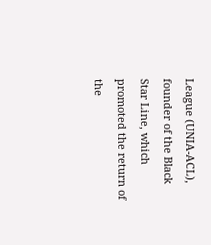League (UNIA-ACL), founder of the Black Star Line, which promoted the return of the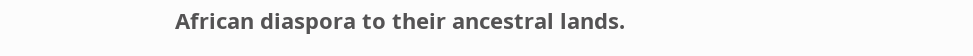African diaspora to their ancestral lands.